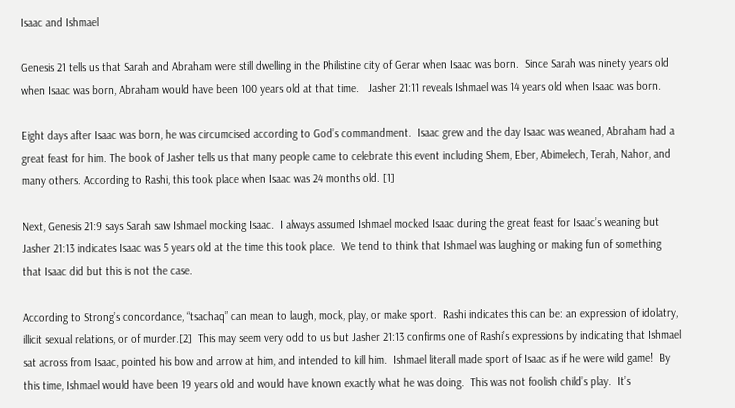Isaac and Ishmael

Genesis 21 tells us that Sarah and Abraham were still dwelling in the Philistine city of Gerar when Isaac was born.  Since Sarah was ninety years old when Isaac was born, Abraham would have been 100 years old at that time.   Jasher 21:11 reveals Ishmael was 14 years old when Isaac was born.

Eight days after Isaac was born, he was circumcised according to God’s commandment.  Isaac grew and the day Isaac was weaned, Abraham had a great feast for him. The book of Jasher tells us that many people came to celebrate this event including Shem, Eber, Abimelech, Terah, Nahor, and many others. According to Rashi, this took place when Isaac was 24 months old. [1]

Next, Genesis 21:9 says Sarah saw Ishmael mocking Isaac.  I always assumed Ishmael mocked Isaac during the great feast for Isaac’s weaning but Jasher 21:13 indicates Isaac was 5 years old at the time this took place.  We tend to think that Ishmael was laughing or making fun of something that Isaac did but this is not the case.

According to Strong’s concordance, “tsachaq” can mean to laugh, mock, play, or make sport.  Rashi indicates this can be: an expression of idolatry, illicit sexual relations, or of murder.[2]  This may seem very odd to us but Jasher 21:13 confirms one of Rashi’s expressions by indicating that Ishmael sat across from Isaac, pointed his bow and arrow at him, and intended to kill him.  Ishmael literall made sport of Isaac as if he were wild game!  By this time, Ishmael would have been 19 years old and would have known exactly what he was doing.  This was not foolish child’s play.  It’s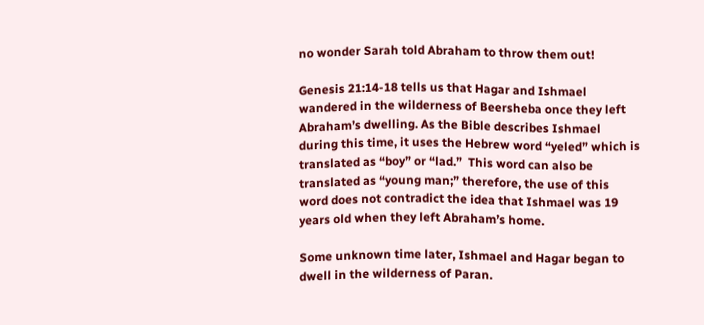no wonder Sarah told Abraham to throw them out!

Genesis 21:14-18 tells us that Hagar and Ishmael wandered in the wilderness of Beersheba once they left Abraham’s dwelling. As the Bible describes Ishmael during this time, it uses the Hebrew word “yeled” which is translated as “boy” or “lad.”  This word can also be translated as “young man;” therefore, the use of this word does not contradict the idea that Ishmael was 19 years old when they left Abraham’s home.

Some unknown time later, Ishmael and Hagar began to dwell in the wilderness of Paran.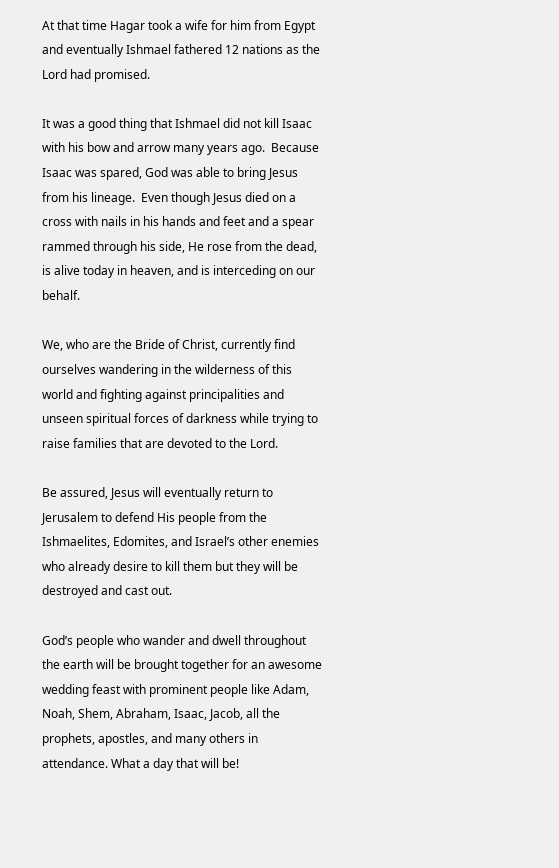At that time Hagar took a wife for him from Egypt and eventually Ishmael fathered 12 nations as the Lord had promised.

It was a good thing that Ishmael did not kill Isaac with his bow and arrow many years ago.  Because Isaac was spared, God was able to bring Jesus from his lineage.  Even though Jesus died on a cross with nails in his hands and feet and a spear rammed through his side, He rose from the dead, is alive today in heaven, and is interceding on our behalf.

We, who are the Bride of Christ, currently find ourselves wandering in the wilderness of this world and fighting against principalities and unseen spiritual forces of darkness while trying to raise families that are devoted to the Lord.

Be assured, Jesus will eventually return to Jerusalem to defend His people from the Ishmaelites, Edomites, and Israel’s other enemies who already desire to kill them but they will be destroyed and cast out.

God’s people who wander and dwell throughout the earth will be brought together for an awesome wedding feast with prominent people like Adam, Noah, Shem, Abraham, Isaac, Jacob, all the prophets, apostles, and many others in attendance. What a day that will be!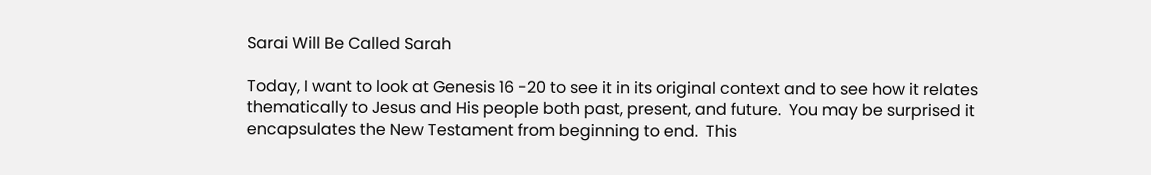Sarai Will Be Called Sarah

Today, I want to look at Genesis 16 -20 to see it in its original context and to see how it relates thematically to Jesus and His people both past, present, and future.  You may be surprised it encapsulates the New Testament from beginning to end.  This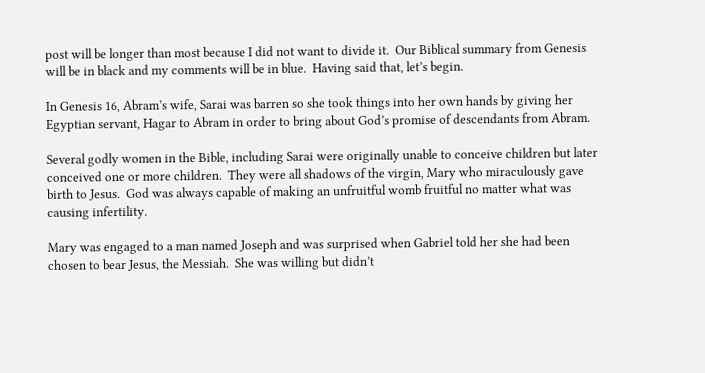post will be longer than most because I did not want to divide it.  Our Biblical summary from Genesis will be in black and my comments will be in blue.  Having said that, let’s begin.

In Genesis 16, Abram’s wife, Sarai was barren so she took things into her own hands by giving her Egyptian servant, Hagar to Abram in order to bring about God’s promise of descendants from Abram.

Several godly women in the Bible, including Sarai were originally unable to conceive children but later conceived one or more children.  They were all shadows of the virgin, Mary who miraculously gave birth to Jesus.  God was always capable of making an unfruitful womb fruitful no matter what was causing infertility.

Mary was engaged to a man named Joseph and was surprised when Gabriel told her she had been chosen to bear Jesus, the Messiah.  She was willing but didn’t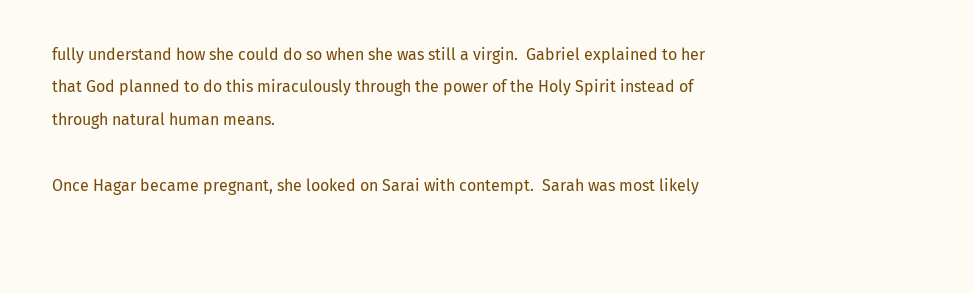fully understand how she could do so when she was still a virgin.  Gabriel explained to her that God planned to do this miraculously through the power of the Holy Spirit instead of through natural human means.

Once Hagar became pregnant, she looked on Sarai with contempt.  Sarah was most likely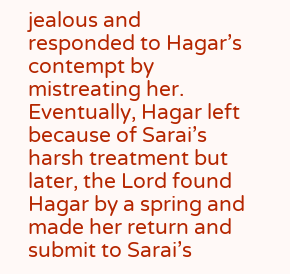jealous and responded to Hagar’s contempt by mistreating her.   Eventually, Hagar left because of Sarai’s harsh treatment but later, the Lord found Hagar by a spring and made her return and submit to Sarai’s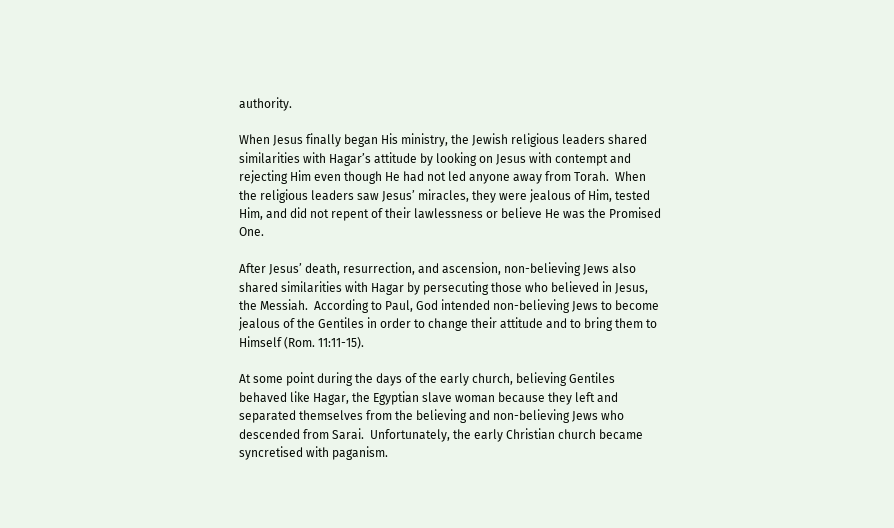authority.

When Jesus finally began His ministry, the Jewish religious leaders shared similarities with Hagar’s attitude by looking on Jesus with contempt and rejecting Him even though He had not led anyone away from Torah.  When the religious leaders saw Jesus’ miracles, they were jealous of Him, tested Him, and did not repent of their lawlessness or believe He was the Promised One.

After Jesus’ death, resurrection, and ascension, non-believing Jews also shared similarities with Hagar by persecuting those who believed in Jesus, the Messiah.  According to Paul, God intended non-believing Jews to become jealous of the Gentiles in order to change their attitude and to bring them to Himself (Rom. 11:11-15).

At some point during the days of the early church, believing Gentiles behaved like Hagar, the Egyptian slave woman because they left and separated themselves from the believing and non-believing Jews who descended from Sarai.  Unfortunately, the early Christian church became syncretised with paganism.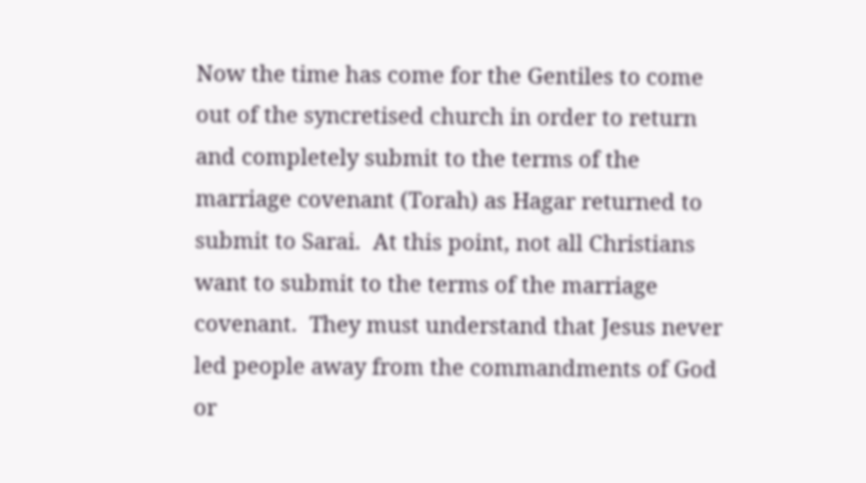Now the time has come for the Gentiles to come out of the syncretised church in order to return and completely submit to the terms of the marriage covenant (Torah) as Hagar returned to submit to Sarai.  At this point, not all Christians want to submit to the terms of the marriage covenant.  They must understand that Jesus never led people away from the commandments of God or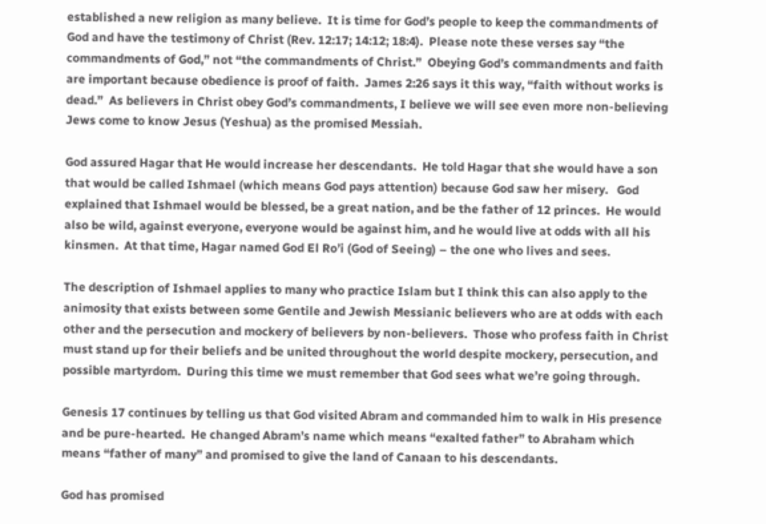established a new religion as many believe.  It is time for God’s people to keep the commandments of God and have the testimony of Christ (Rev. 12:17; 14:12; 18:4).  Please note these verses say “the commandments of God,” not “the commandments of Christ.”  Obeying God’s commandments and faith are important because obedience is proof of faith.  James 2:26 says it this way, “faith without works is dead.”  As believers in Christ obey God’s commandments, I believe we will see even more non-believing Jews come to know Jesus (Yeshua) as the promised Messiah.

God assured Hagar that He would increase her descendants.  He told Hagar that she would have a son that would be called Ishmael (which means God pays attention) because God saw her misery.   God explained that Ishmael would be blessed, be a great nation, and be the father of 12 princes.  He would also be wild, against everyone, everyone would be against him, and he would live at odds with all his kinsmen.  At that time, Hagar named God El Ro’i (God of Seeing) – the one who lives and sees.

The description of Ishmael applies to many who practice Islam but I think this can also apply to the animosity that exists between some Gentile and Jewish Messianic believers who are at odds with each other and the persecution and mockery of believers by non-believers.  Those who profess faith in Christ must stand up for their beliefs and be united throughout the world despite mockery, persecution, and possible martyrdom.  During this time we must remember that God sees what we’re going through.

Genesis 17 continues by telling us that God visited Abram and commanded him to walk in His presence and be pure-hearted.  He changed Abram’s name which means “exalted father” to Abraham which means “father of many” and promised to give the land of Canaan to his descendants.

God has promised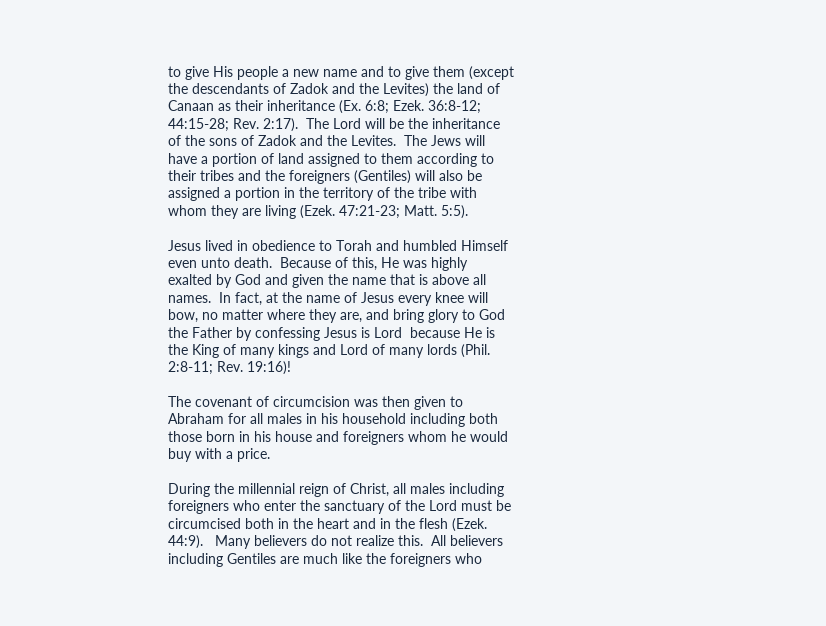to give His people a new name and to give them (except the descendants of Zadok and the Levites) the land of Canaan as their inheritance (Ex. 6:8; Ezek. 36:8-12; 44:15-28; Rev. 2:17).  The Lord will be the inheritance of the sons of Zadok and the Levites.  The Jews will have a portion of land assigned to them according to their tribes and the foreigners (Gentiles) will also be assigned a portion in the territory of the tribe with whom they are living (Ezek. 47:21-23; Matt. 5:5).

Jesus lived in obedience to Torah and humbled Himself even unto death.  Because of this, He was highly exalted by God and given the name that is above all names.  In fact, at the name of Jesus every knee will bow, no matter where they are, and bring glory to God the Father by confessing Jesus is Lord  because He is the King of many kings and Lord of many lords (Phil. 2:8-11; Rev. 19:16)!

The covenant of circumcision was then given to Abraham for all males in his household including both those born in his house and foreigners whom he would buy with a price.

During the millennial reign of Christ, all males including foreigners who enter the sanctuary of the Lord must be circumcised both in the heart and in the flesh (Ezek. 44:9).   Many believers do not realize this.  All believers including Gentiles are much like the foreigners who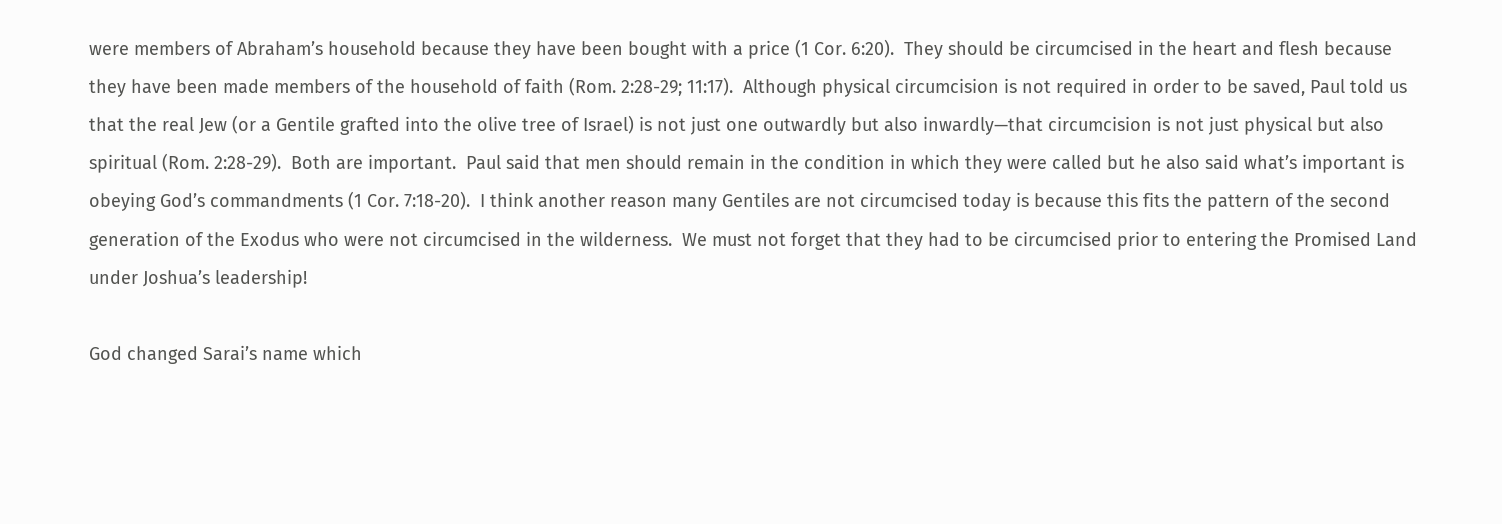were members of Abraham’s household because they have been bought with a price (1 Cor. 6:20).  They should be circumcised in the heart and flesh because they have been made members of the household of faith (Rom. 2:28-29; 11:17).  Although physical circumcision is not required in order to be saved, Paul told us that the real Jew (or a Gentile grafted into the olive tree of Israel) is not just one outwardly but also inwardly—that circumcision is not just physical but also spiritual (Rom. 2:28-29).  Both are important.  Paul said that men should remain in the condition in which they were called but he also said what’s important is obeying God’s commandments (1 Cor. 7:18-20).  I think another reason many Gentiles are not circumcised today is because this fits the pattern of the second generation of the Exodus who were not circumcised in the wilderness.  We must not forget that they had to be circumcised prior to entering the Promised Land under Joshua’s leadership!

God changed Sarai’s name which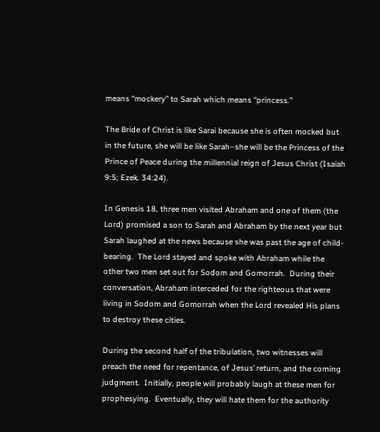means “mockery” to Sarah which means “princess.”

The Bride of Christ is like Sarai because she is often mocked but in the future, she will be like Sarah–she will be the Princess of the Prince of Peace during the millennial reign of Jesus Christ (Isaiah 9:5; Ezek. 34:24).

In Genesis 18, three men visited Abraham and one of them (the Lord) promised a son to Sarah and Abraham by the next year but Sarah laughed at the news because she was past the age of child-bearing.  The Lord stayed and spoke with Abraham while the other two men set out for Sodom and Gomorrah.  During their conversation, Abraham interceded for the righteous that were living in Sodom and Gomorrah when the Lord revealed His plans to destroy these cities.

During the second half of the tribulation, two witnesses will preach the need for repentance, of Jesus’ return, and the coming judgment.  Initially, people will probably laugh at these men for prophesying.  Eventually, they will hate them for the authority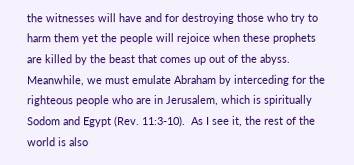the witnesses will have and for destroying those who try to harm them yet the people will rejoice when these prophets are killed by the beast that comes up out of the abyss.  Meanwhile, we must emulate Abraham by interceding for the righteous people who are in Jerusalem, which is spiritually Sodom and Egypt (Rev. 11:3-10).  As I see it, the rest of the world is also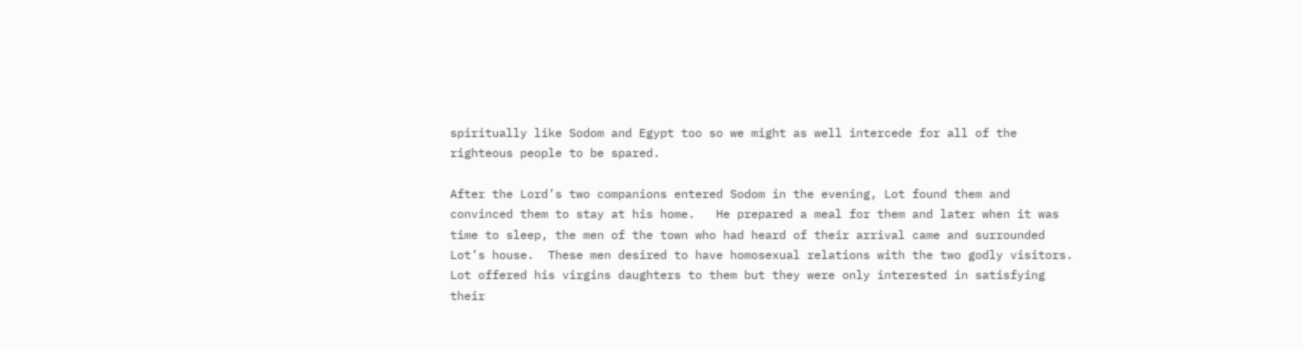spiritually like Sodom and Egypt too so we might as well intercede for all of the righteous people to be spared.

After the Lord’s two companions entered Sodom in the evening, Lot found them and convinced them to stay at his home.   He prepared a meal for them and later when it was time to sleep, the men of the town who had heard of their arrival came and surrounded Lot’s house.  These men desired to have homosexual relations with the two godly visitors.  Lot offered his virgins daughters to them but they were only interested in satisfying their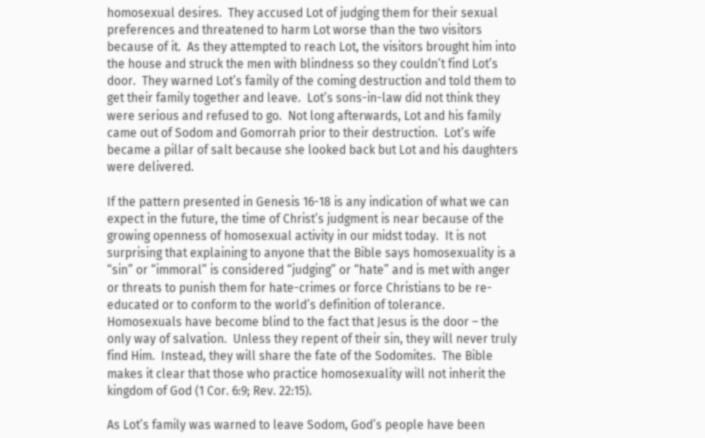homosexual desires.  They accused Lot of judging them for their sexual preferences and threatened to harm Lot worse than the two visitors because of it.  As they attempted to reach Lot, the visitors brought him into the house and struck the men with blindness so they couldn’t find Lot’s door.  They warned Lot’s family of the coming destruction and told them to get their family together and leave.  Lot’s sons-in-law did not think they were serious and refused to go.  Not long afterwards, Lot and his family came out of Sodom and Gomorrah prior to their destruction.  Lot’s wife became a pillar of salt because she looked back but Lot and his daughters were delivered.

If the pattern presented in Genesis 16-18 is any indication of what we can expect in the future, the time of Christ’s judgment is near because of the growing openness of homosexual activity in our midst today.  It is not surprising that explaining to anyone that the Bible says homosexuality is a “sin” or “immoral” is considered “judging” or “hate” and is met with anger or threats to punish them for hate-crimes or force Christians to be re-educated or to conform to the world’s definition of tolerance.  Homosexuals have become blind to the fact that Jesus is the door – the only way of salvation.  Unless they repent of their sin, they will never truly find Him.  Instead, they will share the fate of the Sodomites.  The Bible makes it clear that those who practice homosexuality will not inherit the kingdom of God (1 Cor. 6:9; Rev. 22:15).

As Lot’s family was warned to leave Sodom, God’s people have been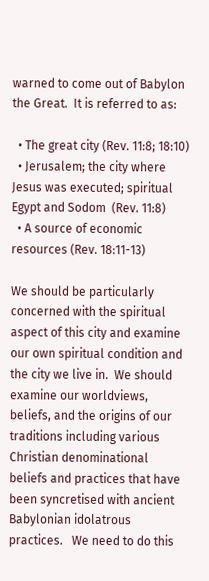warned to come out of Babylon the Great.  It is referred to as:

  • The great city (Rev. 11:8; 18:10)
  • Jerusalem; the city where Jesus was executed; spiritual Egypt and Sodom  (Rev. 11:8)
  • A source of economic resources (Rev. 18:11-13)

We should be particularly concerned with the spiritual aspect of this city and examine our own spiritual condition and the city we live in.  We should examine our worldviews, beliefs, and the origins of our traditions including various Christian denominational beliefs and practices that have been syncretised with ancient Babylonian idolatrous practices.   We need to do this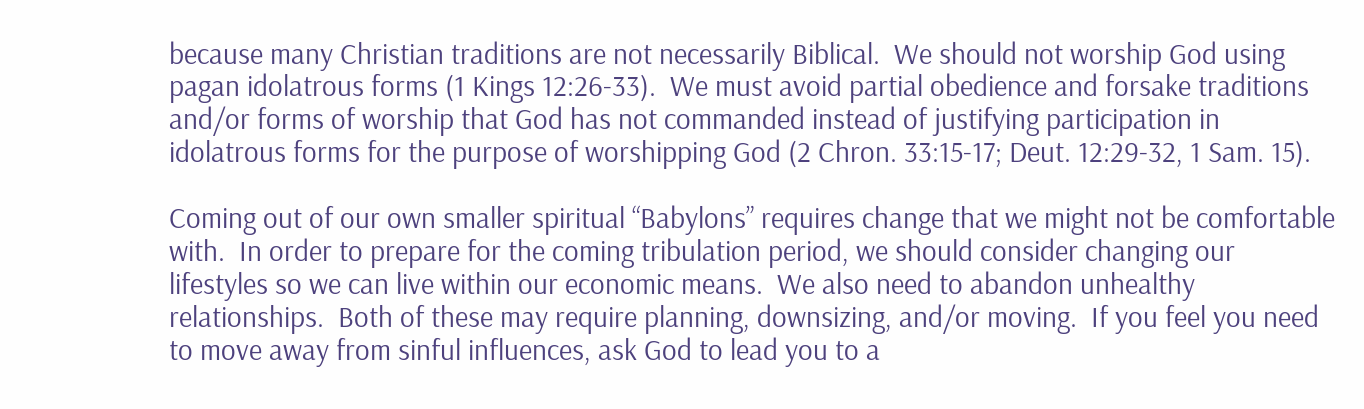because many Christian traditions are not necessarily Biblical.  We should not worship God using pagan idolatrous forms (1 Kings 12:26-33).  We must avoid partial obedience and forsake traditions and/or forms of worship that God has not commanded instead of justifying participation in idolatrous forms for the purpose of worshipping God (2 Chron. 33:15-17; Deut. 12:29-32, 1 Sam. 15).

Coming out of our own smaller spiritual “Babylons” requires change that we might not be comfortable with.  In order to prepare for the coming tribulation period, we should consider changing our lifestyles so we can live within our economic means.  We also need to abandon unhealthy relationships.  Both of these may require planning, downsizing, and/or moving.  If you feel you need to move away from sinful influences, ask God to lead you to a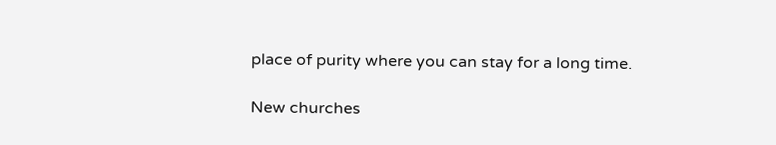place of purity where you can stay for a long time.

New churches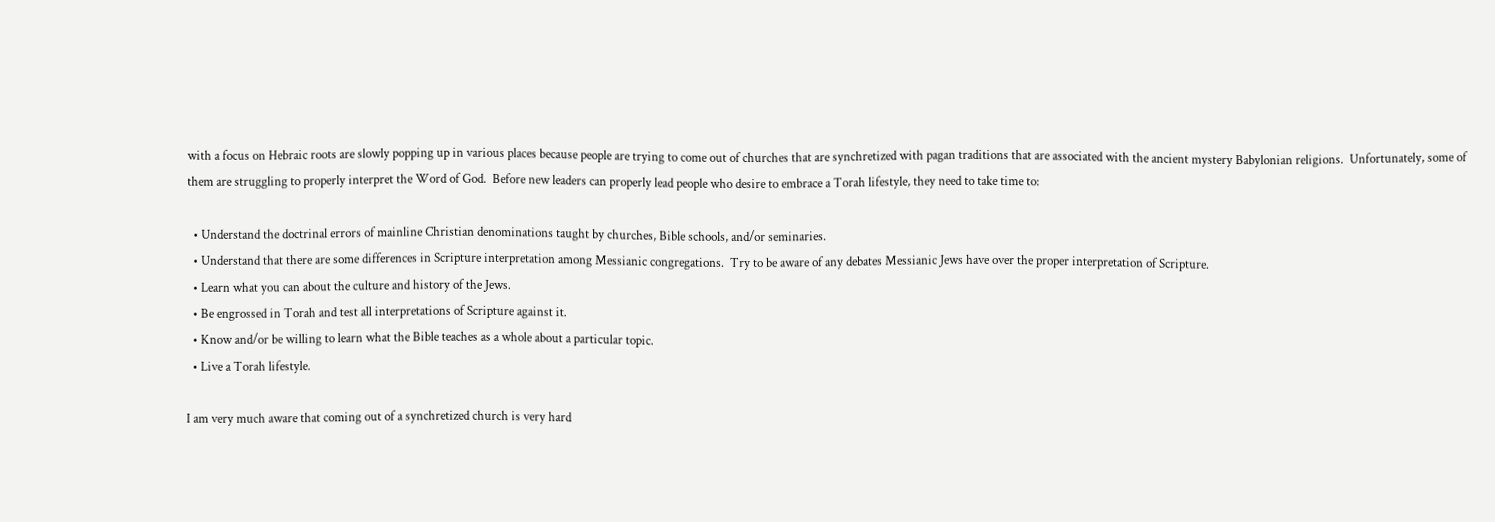with a focus on Hebraic roots are slowly popping up in various places because people are trying to come out of churches that are synchretized with pagan traditions that are associated with the ancient mystery Babylonian religions.  Unfortunately, some of them are struggling to properly interpret the Word of God.  Before new leaders can properly lead people who desire to embrace a Torah lifestyle, they need to take time to:

  • Understand the doctrinal errors of mainline Christian denominations taught by churches, Bible schools, and/or seminaries.
  • Understand that there are some differences in Scripture interpretation among Messianic congregations.  Try to be aware of any debates Messianic Jews have over the proper interpretation of Scripture.
  • Learn what you can about the culture and history of the Jews.
  • Be engrossed in Torah and test all interpretations of Scripture against it.
  • Know and/or be willing to learn what the Bible teaches as a whole about a particular topic.
  • Live a Torah lifestyle.

I am very much aware that coming out of a synchretized church is very hard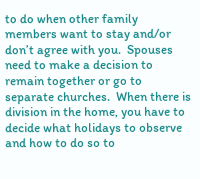to do when other family members want to stay and/or don’t agree with you.  Spouses need to make a decision to remain together or go to separate churches.  When there is division in the home, you have to decide what holidays to observe and how to do so to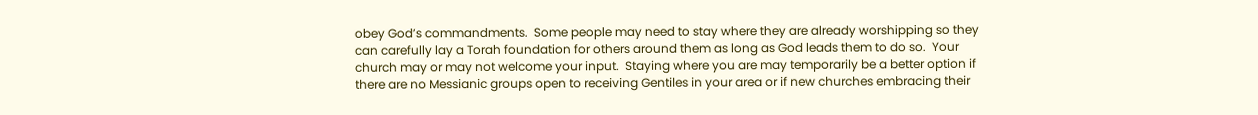obey God’s commandments.  Some people may need to stay where they are already worshipping so they can carefully lay a Torah foundation for others around them as long as God leads them to do so.  Your church may or may not welcome your input.  Staying where you are may temporarily be a better option if there are no Messianic groups open to receiving Gentiles in your area or if new churches embracing their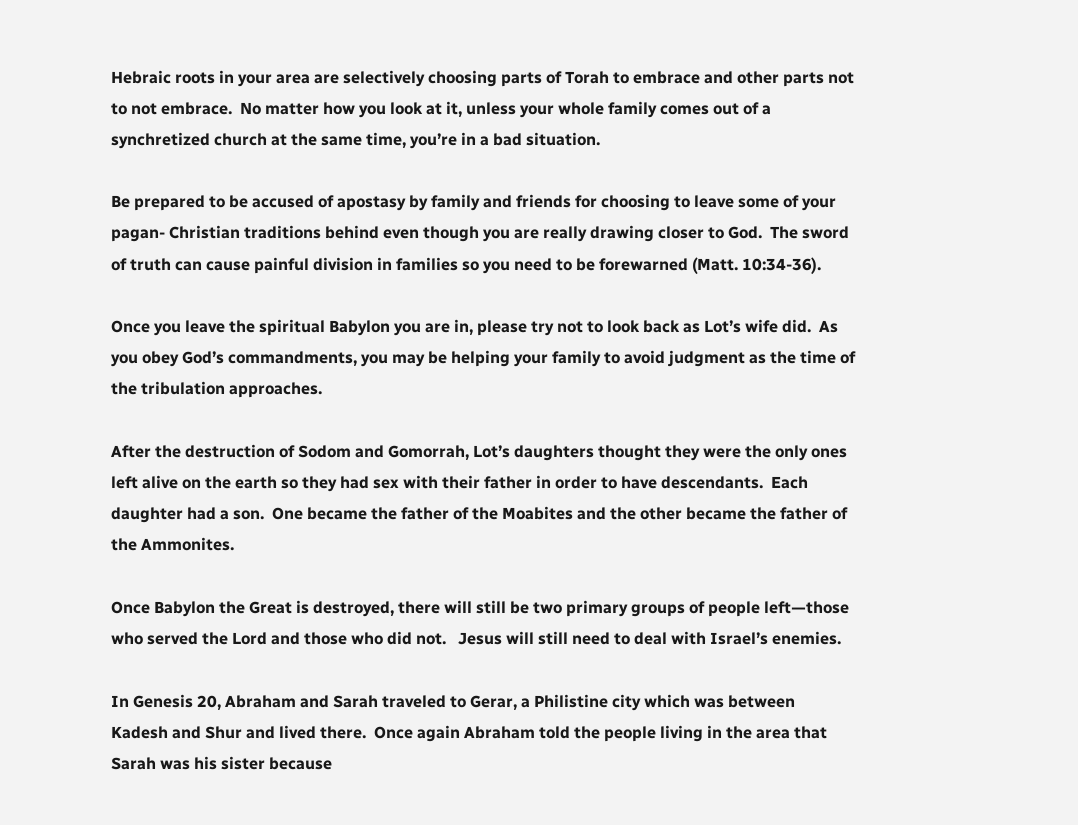Hebraic roots in your area are selectively choosing parts of Torah to embrace and other parts not to not embrace.  No matter how you look at it, unless your whole family comes out of a synchretized church at the same time, you’re in a bad situation.

Be prepared to be accused of apostasy by family and friends for choosing to leave some of your pagan- Christian traditions behind even though you are really drawing closer to God.  The sword of truth can cause painful division in families so you need to be forewarned (Matt. 10:34-36).

Once you leave the spiritual Babylon you are in, please try not to look back as Lot’s wife did.  As you obey God’s commandments, you may be helping your family to avoid judgment as the time of the tribulation approaches.

After the destruction of Sodom and Gomorrah, Lot’s daughters thought they were the only ones left alive on the earth so they had sex with their father in order to have descendants.  Each daughter had a son.  One became the father of the Moabites and the other became the father of the Ammonites.

Once Babylon the Great is destroyed, there will still be two primary groups of people left—those who served the Lord and those who did not.   Jesus will still need to deal with Israel’s enemies.

In Genesis 20, Abraham and Sarah traveled to Gerar, a Philistine city which was between Kadesh and Shur and lived there.  Once again Abraham told the people living in the area that Sarah was his sister because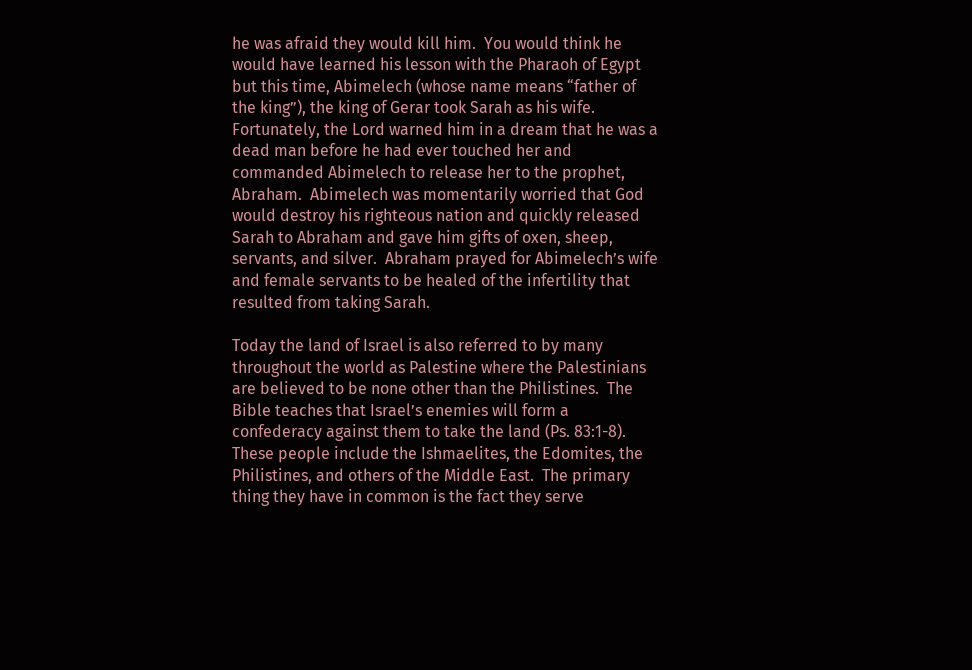he was afraid they would kill him.  You would think he would have learned his lesson with the Pharaoh of Egypt but this time, Abimelech (whose name means “father of the king”), the king of Gerar took Sarah as his wife.  Fortunately, the Lord warned him in a dream that he was a dead man before he had ever touched her and commanded Abimelech to release her to the prophet, Abraham.  Abimelech was momentarily worried that God would destroy his righteous nation and quickly released Sarah to Abraham and gave him gifts of oxen, sheep, servants, and silver.  Abraham prayed for Abimelech’s wife and female servants to be healed of the infertility that resulted from taking Sarah.

Today the land of Israel is also referred to by many throughout the world as Palestine where the Palestinians are believed to be none other than the Philistines.  The Bible teaches that Israel’s enemies will form a confederacy against them to take the land (Ps. 83:1-8).  These people include the Ishmaelites, the Edomites, the Philistines, and others of the Middle East.  The primary thing they have in common is the fact they serve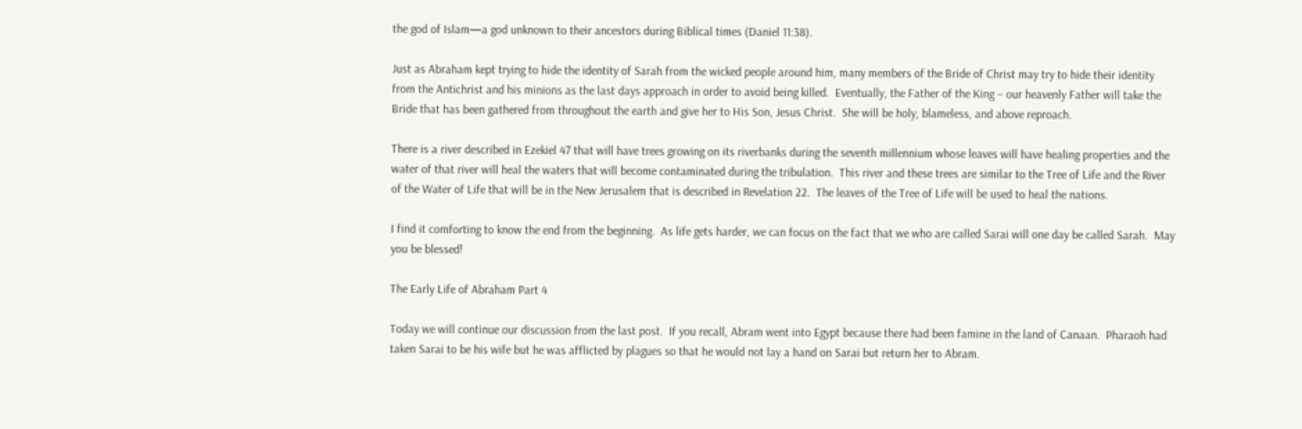the god of Islam—a god unknown to their ancestors during Biblical times (Daniel 11:38).

Just as Abraham kept trying to hide the identity of Sarah from the wicked people around him, many members of the Bride of Christ may try to hide their identity from the Antichrist and his minions as the last days approach in order to avoid being killed.  Eventually, the Father of the King – our heavenly Father will take the Bride that has been gathered from throughout the earth and give her to His Son, Jesus Christ.  She will be holy, blameless, and above reproach.

There is a river described in Ezekiel 47 that will have trees growing on its riverbanks during the seventh millennium whose leaves will have healing properties and the water of that river will heal the waters that will become contaminated during the tribulation.  This river and these trees are similar to the Tree of Life and the River of the Water of Life that will be in the New Jerusalem that is described in Revelation 22.  The leaves of the Tree of Life will be used to heal the nations.

I find it comforting to know the end from the beginning.  As life gets harder, we can focus on the fact that we who are called Sarai will one day be called Sarah.  May you be blessed!

The Early Life of Abraham Part 4

Today we will continue our discussion from the last post.  If you recall, Abram went into Egypt because there had been famine in the land of Canaan.  Pharaoh had taken Sarai to be his wife but he was afflicted by plagues so that he would not lay a hand on Sarai but return her to Abram.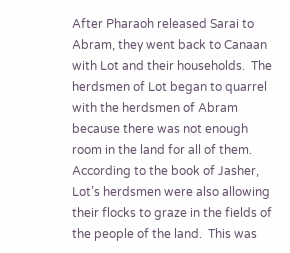After Pharaoh released Sarai to Abram, they went back to Canaan with Lot and their households.  The herdsmen of Lot began to quarrel with the herdsmen of Abram because there was not enough room in the land for all of them.  According to the book of Jasher, Lot’s herdsmen were also allowing their flocks to graze in the fields of the people of the land.  This was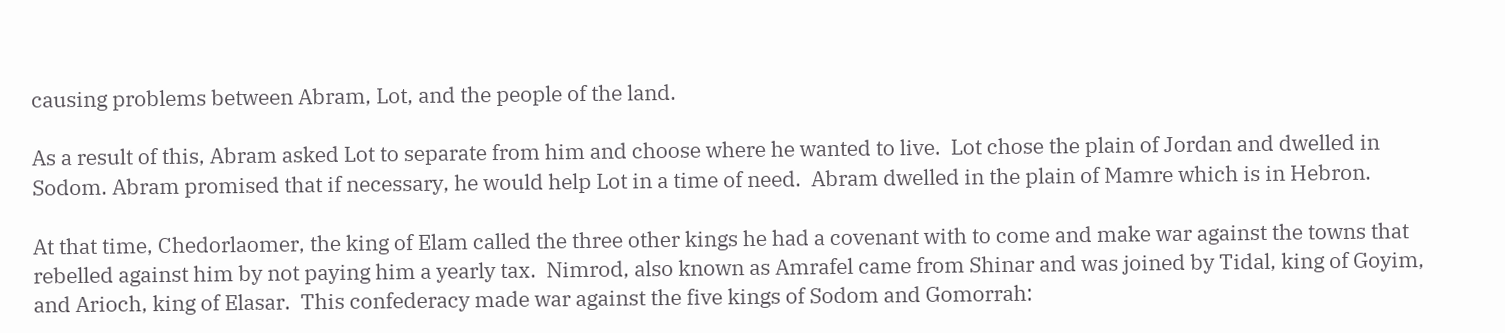causing problems between Abram, Lot, and the people of the land.

As a result of this, Abram asked Lot to separate from him and choose where he wanted to live.  Lot chose the plain of Jordan and dwelled in Sodom. Abram promised that if necessary, he would help Lot in a time of need.  Abram dwelled in the plain of Mamre which is in Hebron.

At that time, Chedorlaomer, the king of Elam called the three other kings he had a covenant with to come and make war against the towns that rebelled against him by not paying him a yearly tax.  Nimrod, also known as Amrafel came from Shinar and was joined by Tidal, king of Goyim, and Arioch, king of Elasar.  This confederacy made war against the five kings of Sodom and Gomorrah: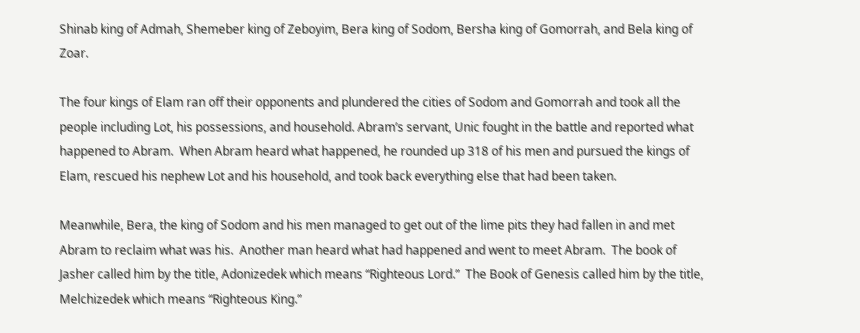Shinab king of Admah, Shemeber king of Zeboyim, Bera king of Sodom, Bersha king of Gomorrah, and Bela king of Zoar.

The four kings of Elam ran off their opponents and plundered the cities of Sodom and Gomorrah and took all the people including Lot, his possessions, and household. Abram’s servant, Unic fought in the battle and reported what happened to Abram.  When Abram heard what happened, he rounded up 318 of his men and pursued the kings of Elam, rescued his nephew Lot and his household, and took back everything else that had been taken.

Meanwhile, Bera, the king of Sodom and his men managed to get out of the lime pits they had fallen in and met Abram to reclaim what was his.  Another man heard what had happened and went to meet Abram.  The book of Jasher called him by the title, Adonizedek which means “Righteous Lord.”  The Book of Genesis called him by the title, Melchizedek which means “Righteous King.”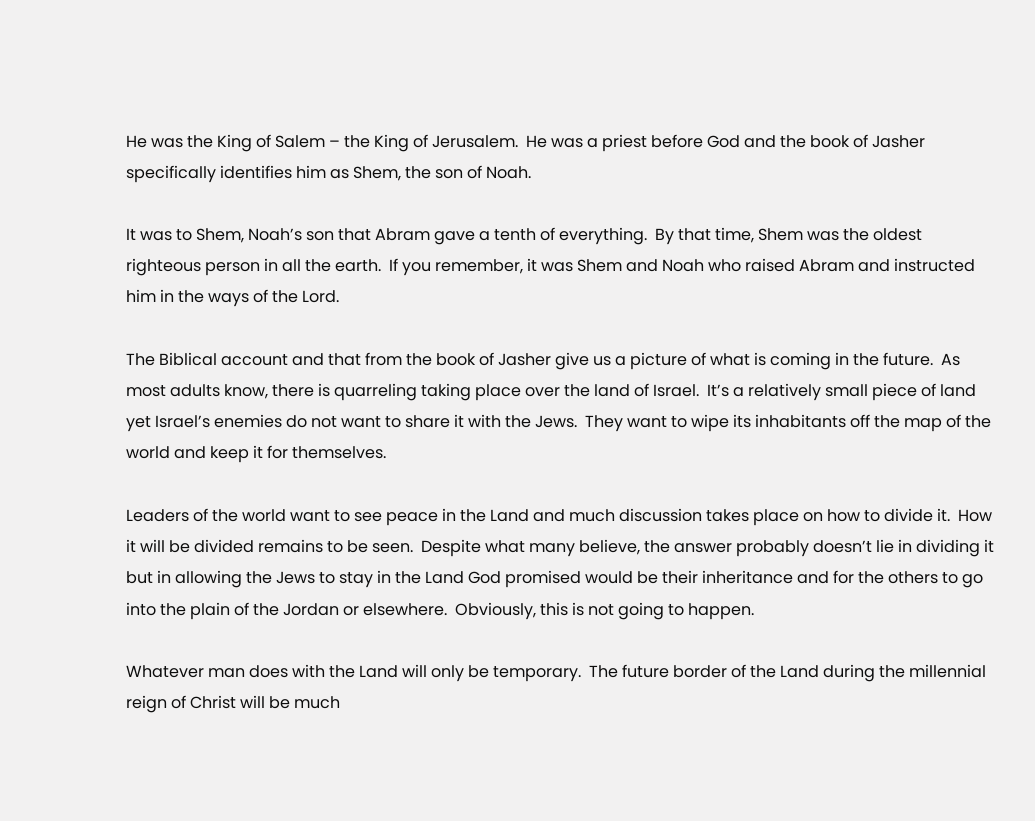He was the King of Salem – the King of Jerusalem.  He was a priest before God and the book of Jasher specifically identifies him as Shem, the son of Noah.

It was to Shem, Noah’s son that Abram gave a tenth of everything.  By that time, Shem was the oldest righteous person in all the earth.  If you remember, it was Shem and Noah who raised Abram and instructed him in the ways of the Lord.

The Biblical account and that from the book of Jasher give us a picture of what is coming in the future.  As most adults know, there is quarreling taking place over the land of Israel.  It’s a relatively small piece of land yet Israel’s enemies do not want to share it with the Jews.  They want to wipe its inhabitants off the map of the world and keep it for themselves.

Leaders of the world want to see peace in the Land and much discussion takes place on how to divide it.  How it will be divided remains to be seen.  Despite what many believe, the answer probably doesn’t lie in dividing it but in allowing the Jews to stay in the Land God promised would be their inheritance and for the others to go into the plain of the Jordan or elsewhere.  Obviously, this is not going to happen.

Whatever man does with the Land will only be temporary.  The future border of the Land during the millennial reign of Christ will be much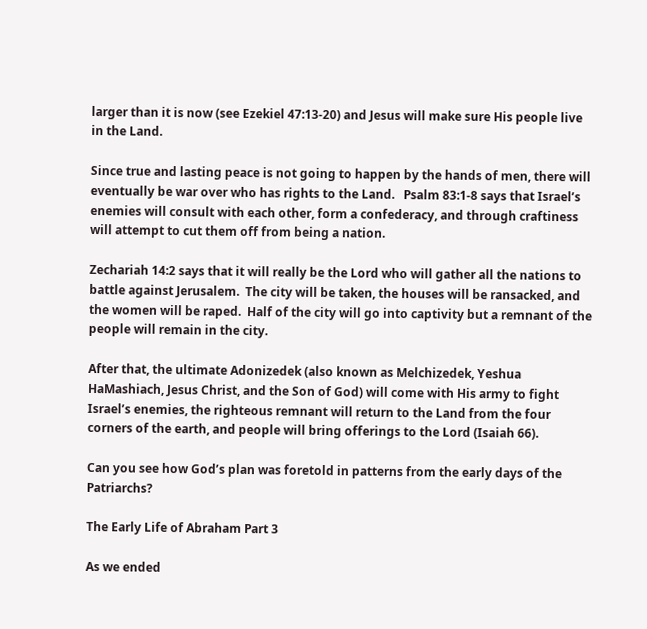larger than it is now (see Ezekiel 47:13-20) and Jesus will make sure His people live in the Land.

Since true and lasting peace is not going to happen by the hands of men, there will eventually be war over who has rights to the Land.   Psalm 83:1-8 says that Israel’s enemies will consult with each other, form a confederacy, and through craftiness will attempt to cut them off from being a nation.

Zechariah 14:2 says that it will really be the Lord who will gather all the nations to battle against Jerusalem.  The city will be taken, the houses will be ransacked, and the women will be raped.  Half of the city will go into captivity but a remnant of the people will remain in the city.

After that, the ultimate Adonizedek (also known as Melchizedek, Yeshua HaMashiach, Jesus Christ, and the Son of God) will come with His army to fight Israel’s enemies, the righteous remnant will return to the Land from the four corners of the earth, and people will bring offerings to the Lord (Isaiah 66).

Can you see how God’s plan was foretold in patterns from the early days of the Patriarchs?

The Early Life of Abraham Part 3

As we ended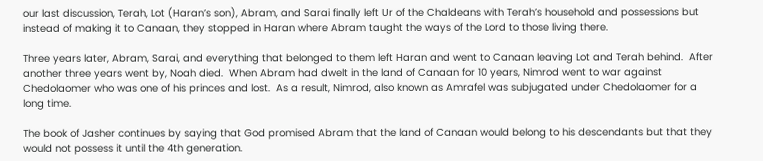our last discussion, Terah, Lot (Haran’s son), Abram, and Sarai finally left Ur of the Chaldeans with Terah’s household and possessions but instead of making it to Canaan, they stopped in Haran where Abram taught the ways of the Lord to those living there.

Three years later, Abram, Sarai, and everything that belonged to them left Haran and went to Canaan leaving Lot and Terah behind.  After another three years went by, Noah died.  When Abram had dwelt in the land of Canaan for 10 years, Nimrod went to war against Chedolaomer who was one of his princes and lost.  As a result, Nimrod, also known as Amrafel was subjugated under Chedolaomer for a long time.

The book of Jasher continues by saying that God promised Abram that the land of Canaan would belong to his descendants but that they would not possess it until the 4th generation.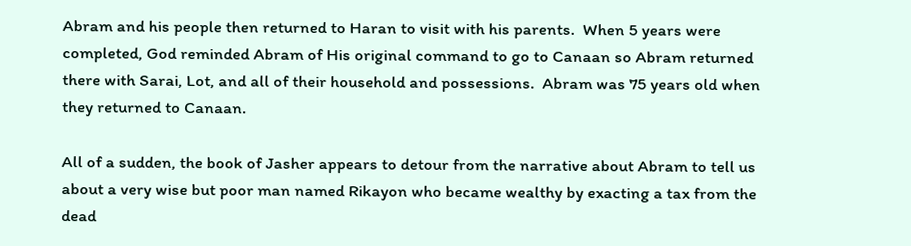Abram and his people then returned to Haran to visit with his parents.  When 5 years were completed, God reminded Abram of His original command to go to Canaan so Abram returned there with Sarai, Lot, and all of their household and possessions.  Abram was 75 years old when they returned to Canaan.

All of a sudden, the book of Jasher appears to detour from the narrative about Abram to tell us about a very wise but poor man named Rikayon who became wealthy by exacting a tax from the dead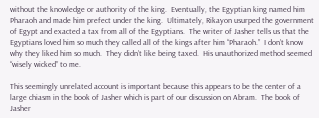without the knowledge or authority of the king.  Eventually, the Egyptian king named him Pharaoh and made him prefect under the king.  Ultimately, Rikayon usurped the government of Egypt and exacted a tax from all of the Egyptians.  The writer of Jasher tells us that the Egyptians loved him so much they called all of the kings after him “Pharaoh.”  I don’t know why they liked him so much.  They didn’t like being taxed.  His unauthorized method seemed “wisely wicked” to me.

This seemingly unrelated account is important because this appears to be the center of a large chiasm in the book of Jasher which is part of our discussion on Abram.  The book of Jasher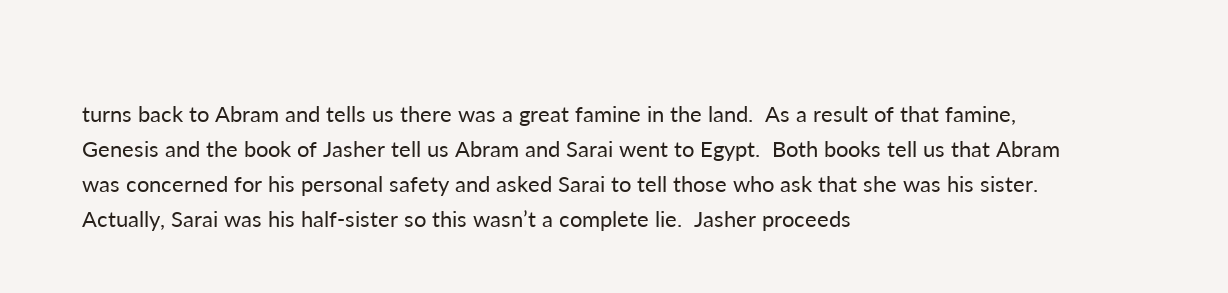turns back to Abram and tells us there was a great famine in the land.  As a result of that famine, Genesis and the book of Jasher tell us Abram and Sarai went to Egypt.  Both books tell us that Abram was concerned for his personal safety and asked Sarai to tell those who ask that she was his sister.  Actually, Sarai was his half-sister so this wasn’t a complete lie.  Jasher proceeds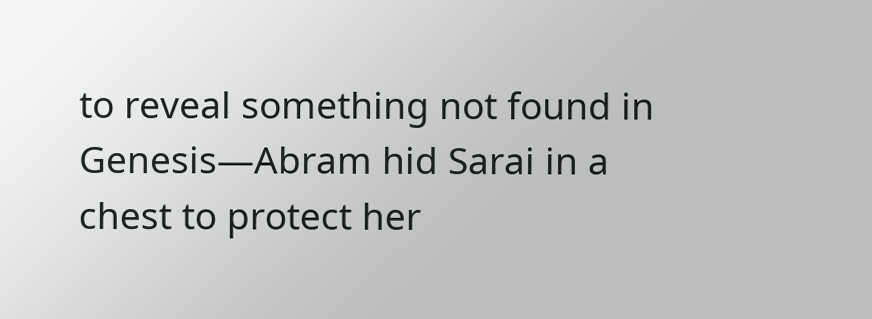to reveal something not found in Genesis—Abram hid Sarai in a chest to protect her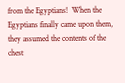from the Egyptians!  When the Egyptians finally came upon them, they assumed the contents of the chest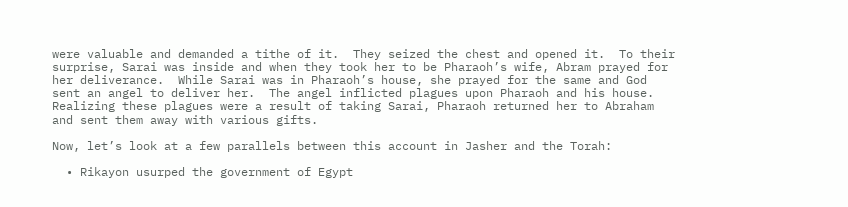were valuable and demanded a tithe of it.  They seized the chest and opened it.  To their surprise, Sarai was inside and when they took her to be Pharaoh’s wife, Abram prayed for her deliverance.  While Sarai was in Pharaoh’s house, she prayed for the same and God sent an angel to deliver her.  The angel inflicted plagues upon Pharaoh and his house.  Realizing these plagues were a result of taking Sarai, Pharaoh returned her to Abraham and sent them away with various gifts.

Now, let’s look at a few parallels between this account in Jasher and the Torah:

  • Rikayon usurped the government of Egypt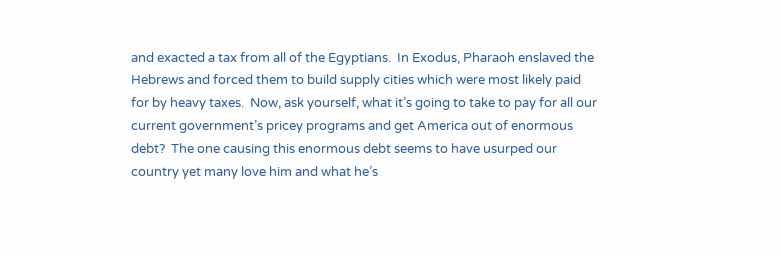and exacted a tax from all of the Egyptians.  In Exodus, Pharaoh enslaved the Hebrews and forced them to build supply cities which were most likely paid for by heavy taxes.  Now, ask yourself, what it’s going to take to pay for all our current government’s pricey programs and get America out of enormous debt?  The one causing this enormous debt seems to have usurped our country yet many love him and what he’s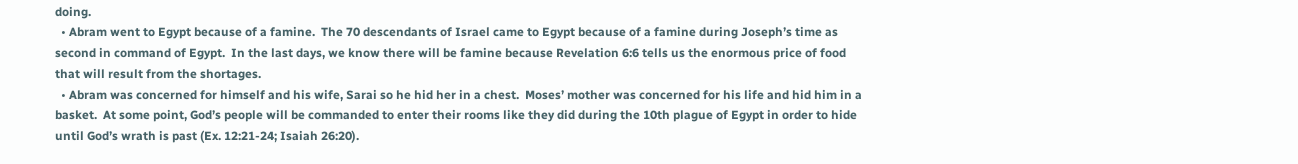doing.
  • Abram went to Egypt because of a famine.  The 70 descendants of Israel came to Egypt because of a famine during Joseph’s time as second in command of Egypt.  In the last days, we know there will be famine because Revelation 6:6 tells us the enormous price of food that will result from the shortages.
  • Abram was concerned for himself and his wife, Sarai so he hid her in a chest.  Moses’ mother was concerned for his life and hid him in a basket.  At some point, God’s people will be commanded to enter their rooms like they did during the 10th plague of Egypt in order to hide until God’s wrath is past (Ex. 12:21-24; Isaiah 26:20).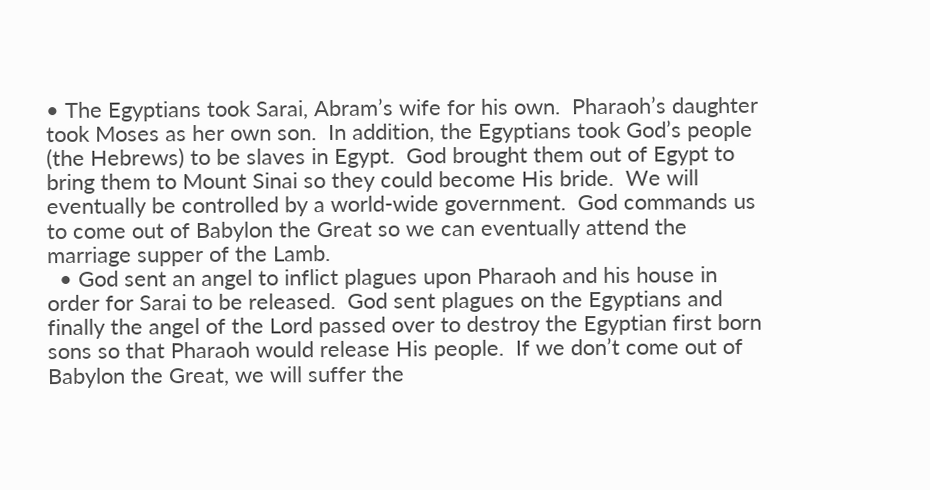• The Egyptians took Sarai, Abram’s wife for his own.  Pharaoh’s daughter took Moses as her own son.  In addition, the Egyptians took God’s people (the Hebrews) to be slaves in Egypt.  God brought them out of Egypt to bring them to Mount Sinai so they could become His bride.  We will eventually be controlled by a world-wide government.  God commands us to come out of Babylon the Great so we can eventually attend the marriage supper of the Lamb.
  • God sent an angel to inflict plagues upon Pharaoh and his house in order for Sarai to be released.  God sent plagues on the Egyptians and finally the angel of the Lord passed over to destroy the Egyptian first born sons so that Pharaoh would release His people.  If we don’t come out of Babylon the Great, we will suffer the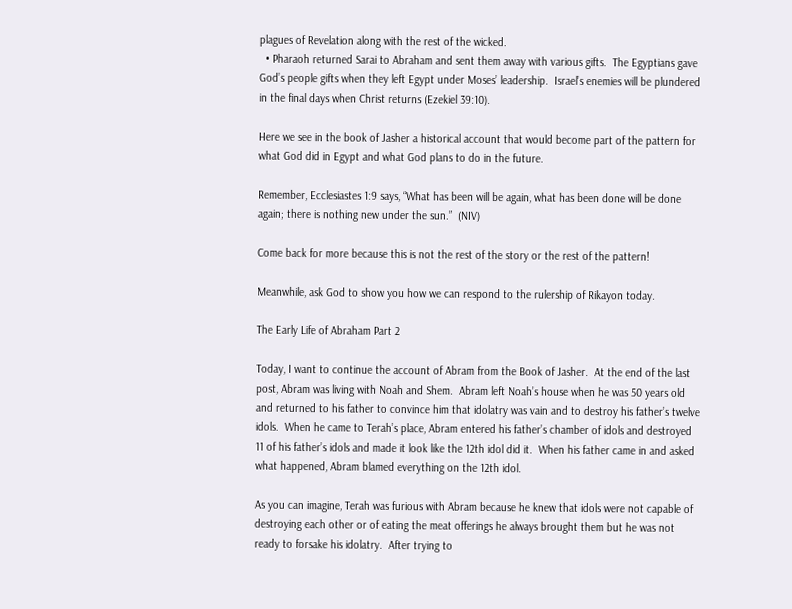plagues of Revelation along with the rest of the wicked.
  • Pharaoh returned Sarai to Abraham and sent them away with various gifts.  The Egyptians gave God’s people gifts when they left Egypt under Moses’ leadership.  Israel’s enemies will be plundered in the final days when Christ returns (Ezekiel 39:10).

Here we see in the book of Jasher a historical account that would become part of the pattern for what God did in Egypt and what God plans to do in the future.

Remember, Ecclesiastes 1:9 says, “What has been will be again, what has been done will be done again; there is nothing new under the sun.”  (NIV)

Come back for more because this is not the rest of the story or the rest of the pattern!

Meanwhile, ask God to show you how we can respond to the rulership of Rikayon today.

The Early Life of Abraham Part 2

Today, I want to continue the account of Abram from the Book of Jasher.  At the end of the last post, Abram was living with Noah and Shem.  Abram left Noah’s house when he was 50 years old and returned to his father to convince him that idolatry was vain and to destroy his father’s twelve idols.  When he came to Terah’s place, Abram entered his father’s chamber of idols and destroyed 11 of his father’s idols and made it look like the 12th idol did it.  When his father came in and asked what happened, Abram blamed everything on the 12th idol.

As you can imagine, Terah was furious with Abram because he knew that idols were not capable of destroying each other or of eating the meat offerings he always brought them but he was not ready to forsake his idolatry.  After trying to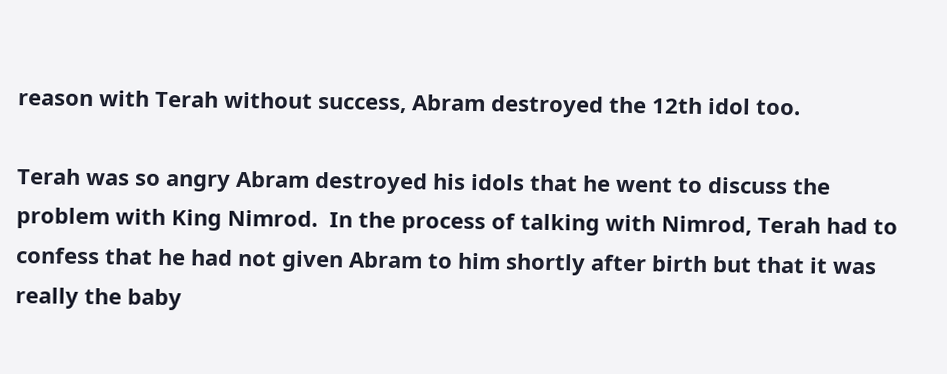reason with Terah without success, Abram destroyed the 12th idol too.

Terah was so angry Abram destroyed his idols that he went to discuss the problem with King Nimrod.  In the process of talking with Nimrod, Terah had to confess that he had not given Abram to him shortly after birth but that it was really the baby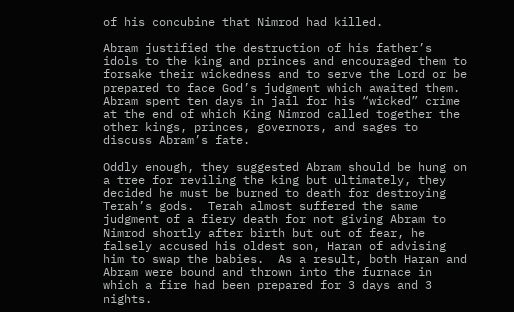of his concubine that Nimrod had killed.

Abram justified the destruction of his father’s idols to the king and princes and encouraged them to forsake their wickedness and to serve the Lord or be prepared to face God’s judgment which awaited them.  Abram spent ten days in jail for his “wicked” crime at the end of which King Nimrod called together the other kings, princes, governors, and sages to discuss Abram’s fate.

Oddly enough, they suggested Abram should be hung on a tree for reviling the king but ultimately, they decided he must be burned to death for destroying Terah’s gods.  Terah almost suffered the same judgment of a fiery death for not giving Abram to Nimrod shortly after birth but out of fear, he falsely accused his oldest son, Haran of advising him to swap the babies.  As a result, both Haran and Abram were bound and thrown into the furnace in which a fire had been prepared for 3 days and 3 nights.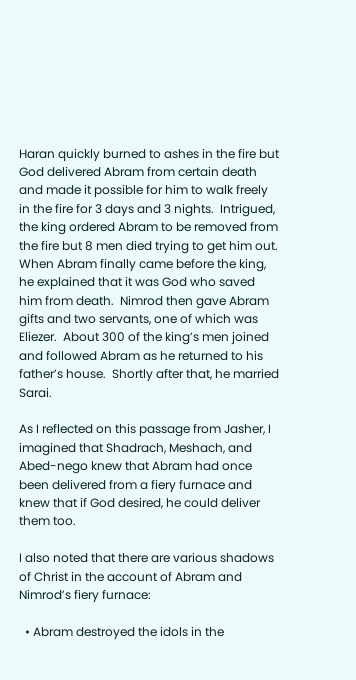Haran quickly burned to ashes in the fire but God delivered Abram from certain death and made it possible for him to walk freely in the fire for 3 days and 3 nights.  Intrigued, the king ordered Abram to be removed from the fire but 8 men died trying to get him out.  When Abram finally came before the king, he explained that it was God who saved him from death.  Nimrod then gave Abram gifts and two servants, one of which was Eliezer.  About 300 of the king’s men joined and followed Abram as he returned to his father’s house.  Shortly after that, he married Sarai.

As I reflected on this passage from Jasher, I imagined that Shadrach, Meshach, and Abed-nego knew that Abram had once been delivered from a fiery furnace and knew that if God desired, he could deliver them too.

I also noted that there are various shadows of Christ in the account of Abram and Nimrod’s fiery furnace:

  • Abram destroyed the idols in the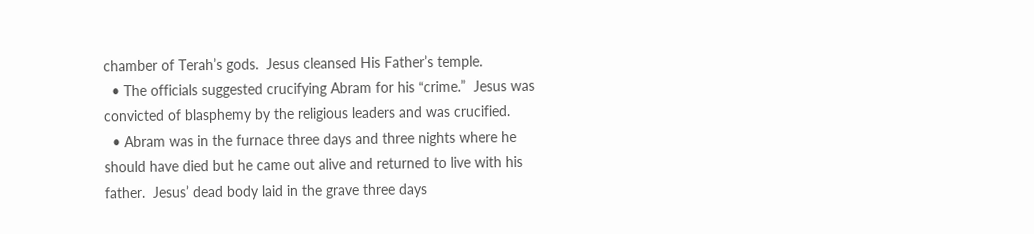chamber of Terah’s gods.  Jesus cleansed His Father’s temple.
  • The officials suggested crucifying Abram for his “crime.”  Jesus was convicted of blasphemy by the religious leaders and was crucified.
  • Abram was in the furnace three days and three nights where he should have died but he came out alive and returned to live with his father.  Jesus’ dead body laid in the grave three days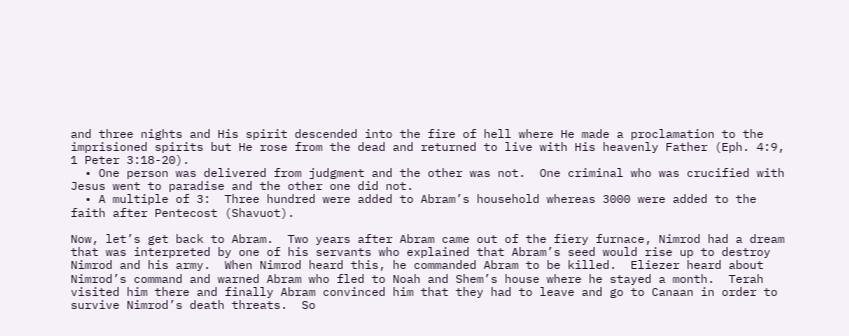and three nights and His spirit descended into the fire of hell where He made a proclamation to the imprisioned spirits but He rose from the dead and returned to live with His heavenly Father (Eph. 4:9, 1 Peter 3:18-20).
  • One person was delivered from judgment and the other was not.  One criminal who was crucified with Jesus went to paradise and the other one did not.
  • A multiple of 3:  Three hundred were added to Abram’s household whereas 3000 were added to the faith after Pentecost (Shavuot).

Now, let’s get back to Abram.  Two years after Abram came out of the fiery furnace, Nimrod had a dream that was interpreted by one of his servants who explained that Abram’s seed would rise up to destroy Nimrod and his army.  When Nimrod heard this, he commanded Abram to be killed.  Eliezer heard about Nimrod’s command and warned Abram who fled to Noah and Shem’s house where he stayed a month.  Terah visited him there and finally Abram convinced him that they had to leave and go to Canaan in order to survive Nimrod’s death threats.  So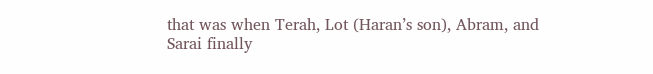that was when Terah, Lot (Haran’s son), Abram, and Sarai finally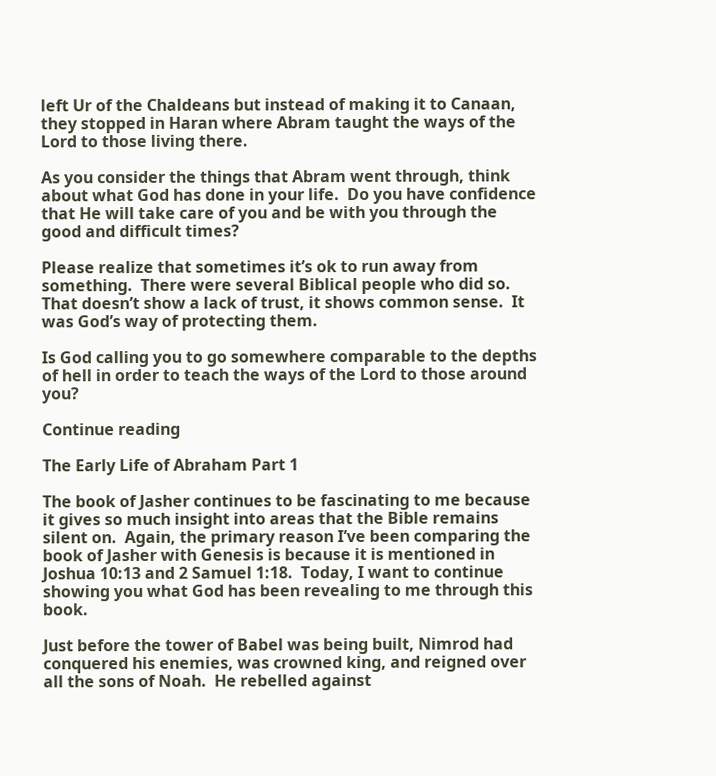left Ur of the Chaldeans but instead of making it to Canaan, they stopped in Haran where Abram taught the ways of the Lord to those living there.

As you consider the things that Abram went through, think about what God has done in your life.  Do you have confidence that He will take care of you and be with you through the good and difficult times?

Please realize that sometimes it’s ok to run away from something.  There were several Biblical people who did so.  That doesn’t show a lack of trust, it shows common sense.  It was God’s way of protecting them.

Is God calling you to go somewhere comparable to the depths of hell in order to teach the ways of the Lord to those around you?

Continue reading

The Early Life of Abraham Part 1

The book of Jasher continues to be fascinating to me because it gives so much insight into areas that the Bible remains silent on.  Again, the primary reason I’ve been comparing the book of Jasher with Genesis is because it is mentioned in Joshua 10:13 and 2 Samuel 1:18.  Today, I want to continue showing you what God has been revealing to me through this book.

Just before the tower of Babel was being built, Nimrod had conquered his enemies, was crowned king, and reigned over all the sons of Noah.  He rebelled against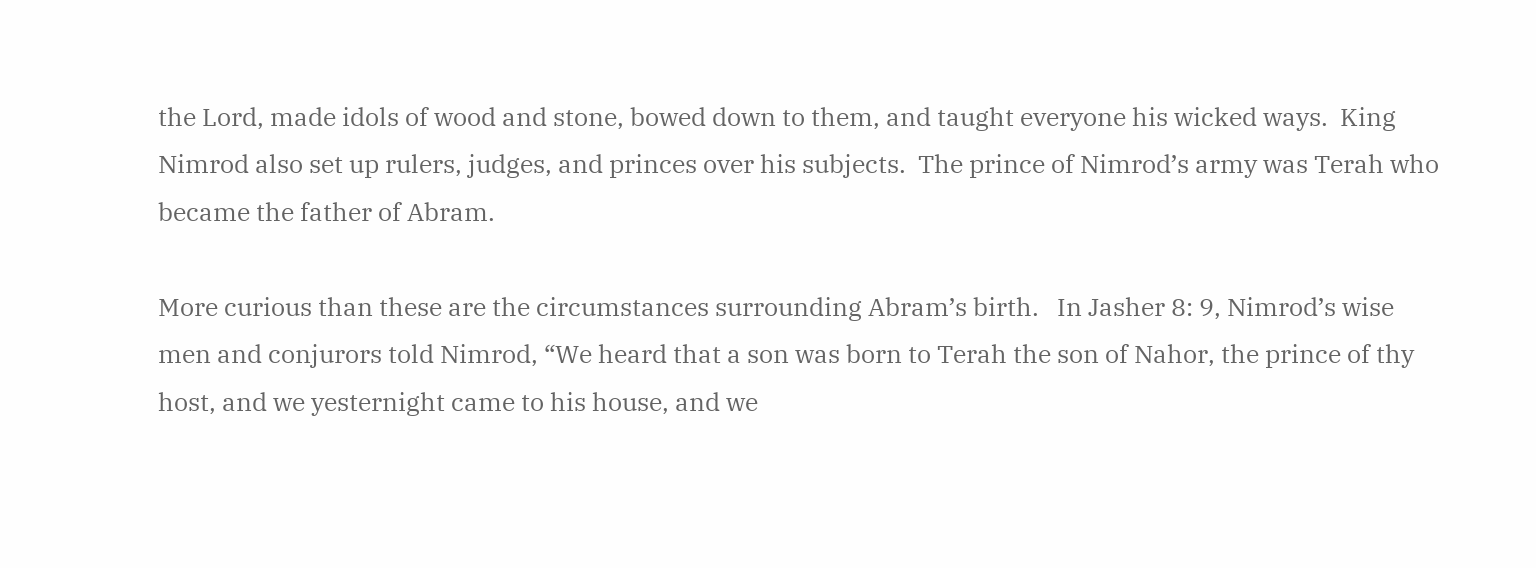the Lord, made idols of wood and stone, bowed down to them, and taught everyone his wicked ways.  King Nimrod also set up rulers, judges, and princes over his subjects.  The prince of Nimrod’s army was Terah who became the father of Abram.

More curious than these are the circumstances surrounding Abram’s birth.   In Jasher 8: 9, Nimrod’s wise men and conjurors told Nimrod, “We heard that a son was born to Terah the son of Nahor, the prince of thy host, and we yesternight came to his house, and we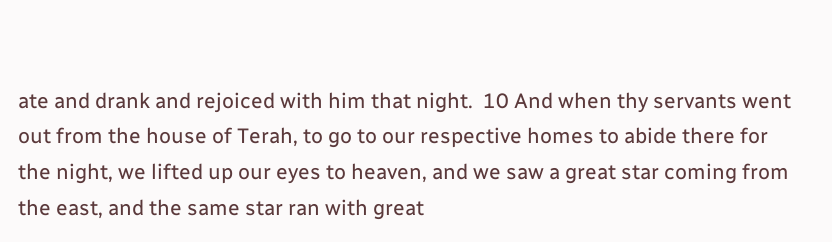ate and drank and rejoiced with him that night.  10 And when thy servants went out from the house of Terah, to go to our respective homes to abide there for the night, we lifted up our eyes to heaven, and we saw a great star coming from the east, and the same star ran with great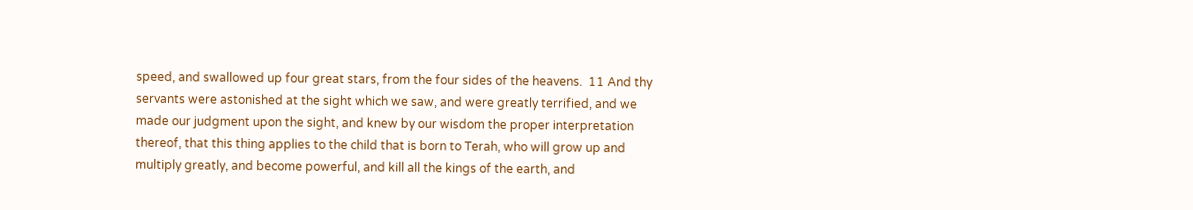speed, and swallowed up four great stars, from the four sides of the heavens.  11 And thy servants were astonished at the sight which we saw, and were greatly terrified, and we made our judgment upon the sight, and knew by our wisdom the proper interpretation thereof, that this thing applies to the child that is born to Terah, who will grow up and multiply greatly, and become powerful, and kill all the kings of the earth, and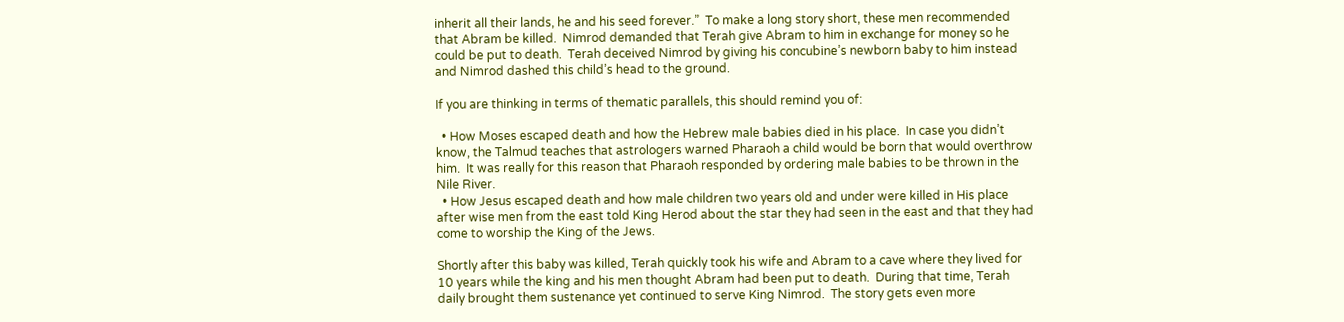inherit all their lands, he and his seed forever.”  To make a long story short, these men recommended that Abram be killed.  Nimrod demanded that Terah give Abram to him in exchange for money so he could be put to death.  Terah deceived Nimrod by giving his concubine’s newborn baby to him instead and Nimrod dashed this child’s head to the ground.

If you are thinking in terms of thematic parallels, this should remind you of:

  • How Moses escaped death and how the Hebrew male babies died in his place.  In case you didn’t know, the Talmud teaches that astrologers warned Pharaoh a child would be born that would overthrow him.  It was really for this reason that Pharaoh responded by ordering male babies to be thrown in the Nile River.
  • How Jesus escaped death and how male children two years old and under were killed in His place after wise men from the east told King Herod about the star they had seen in the east and that they had come to worship the King of the Jews.

Shortly after this baby was killed, Terah quickly took his wife and Abram to a cave where they lived for 10 years while the king and his men thought Abram had been put to death.  During that time, Terah daily brought them sustenance yet continued to serve King Nimrod.  The story gets even more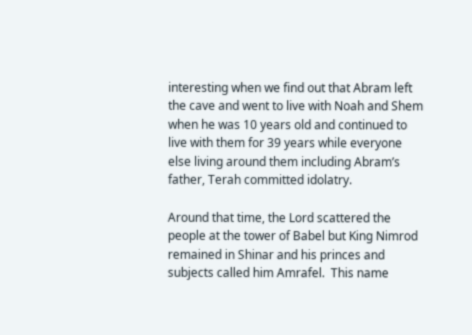interesting when we find out that Abram left the cave and went to live with Noah and Shem when he was 10 years old and continued to live with them for 39 years while everyone else living around them including Abram’s father, Terah committed idolatry.

Around that time, the Lord scattered the people at the tower of Babel but King Nimrod remained in Shinar and his princes and subjects called him Amrafel.  This name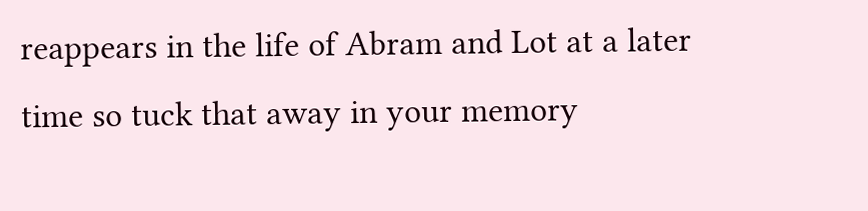reappears in the life of Abram and Lot at a later time so tuck that away in your memory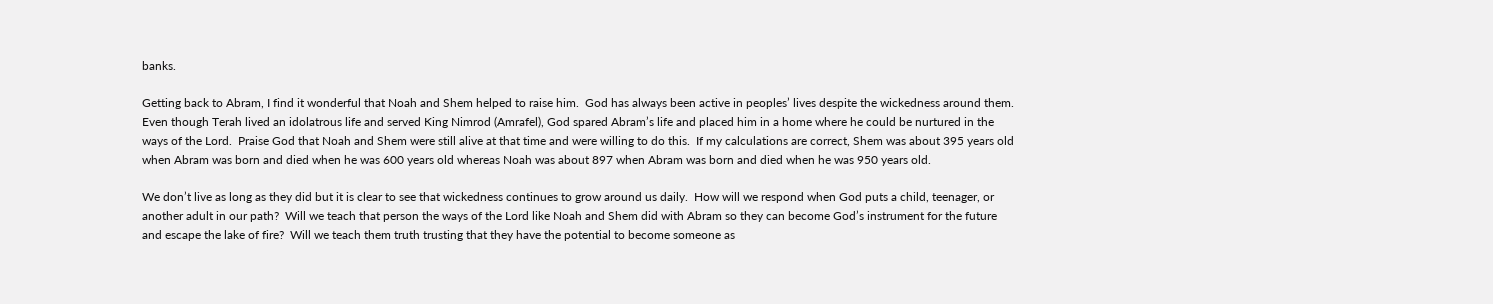banks.

Getting back to Abram, I find it wonderful that Noah and Shem helped to raise him.  God has always been active in peoples’ lives despite the wickedness around them.  Even though Terah lived an idolatrous life and served King Nimrod (Amrafel), God spared Abram’s life and placed him in a home where he could be nurtured in the ways of the Lord.  Praise God that Noah and Shem were still alive at that time and were willing to do this.  If my calculations are correct, Shem was about 395 years old when Abram was born and died when he was 600 years old whereas Noah was about 897 when Abram was born and died when he was 950 years old.

We don’t live as long as they did but it is clear to see that wickedness continues to grow around us daily.  How will we respond when God puts a child, teenager, or another adult in our path?  Will we teach that person the ways of the Lord like Noah and Shem did with Abram so they can become God’s instrument for the future and escape the lake of fire?  Will we teach them truth trusting that they have the potential to become someone as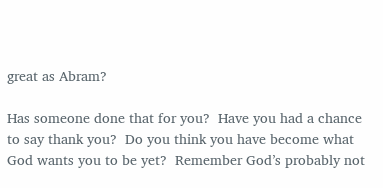great as Abram?

Has someone done that for you?  Have you had a chance to say thank you?  Do you think you have become what God wants you to be yet?  Remember God’s probably not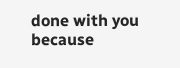done with you because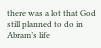there was a lot that God still planned to do in Abram’s life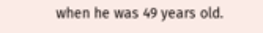when he was 49 years old.